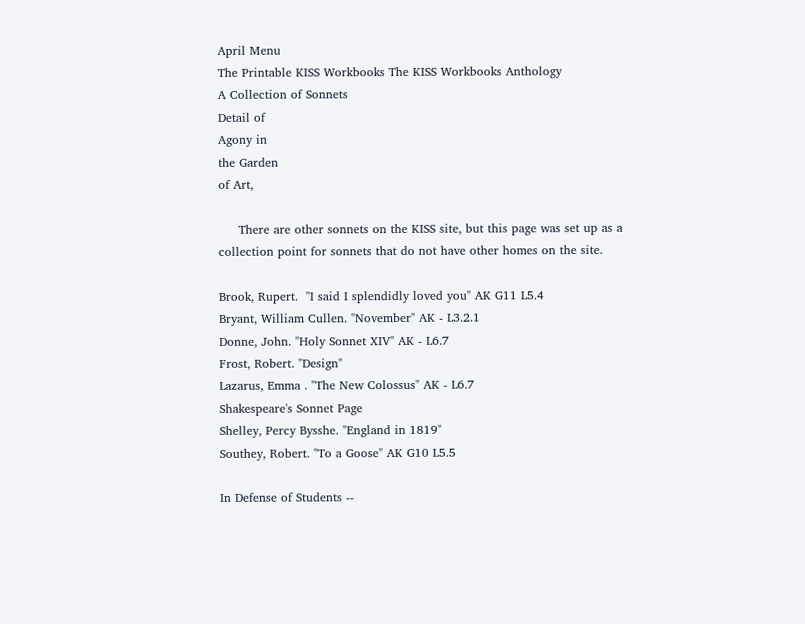April Menu
The Printable KISS Workbooks The KISS Workbooks Anthology
A Collection of Sonnets
Detail of
Agony in
the Garden
of Art,

     There are other sonnets on the KISS site, but this page was set up as a collection point for sonnets that do not have other homes on the site.

Brook, Rupert.  "I said I splendidly loved you" AK G11 L5.4
Bryant, William Cullen. "November" AK - L3.2.1
Donne, John. "Holy Sonnet XIV" AK - L6.7
Frost, Robert. "Design"
Lazarus, Emma . "The New Colossus" AK - L6.7
Shakespeare's Sonnet Page
Shelley, Percy Bysshe. "England in 1819"
Southey, Robert. "To a Goose" AK G10 L5.5

In Defense of Students --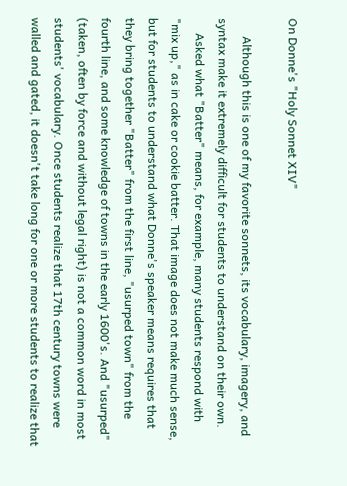On Donne's "Holy Sonnet XIV"

      Although this is one of my favorite sonnets, its vocabulary, imagery, and syntax make it extremely difficult for students to understand on their own.
     Asked what "Batter" means, for example, many students respond with "mix up," as in cake or cookie batter. That image does not make much sense, but for students to understand what Donne's speaker means requires that they bring together "Batter" from the first line, "usurped town" from the fourth line, and some knowledge of towns in the early 1600's. And "usurped" (taken, often by force and without legal right) is not a common word in most students' vocabulary. Once students realize that 17th century towns were walled and gated, it doesn't take long for one or more students to realize that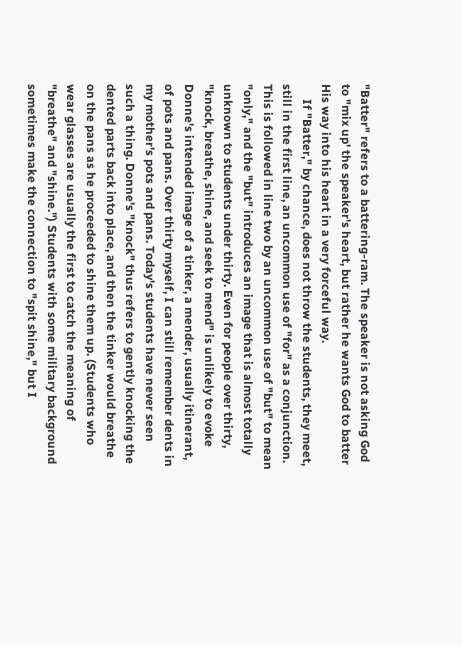"Batter" refers to a battering-ram. The speaker is not asking God to "mix up' the speaker's heart, but rather he wants God to batter His way into his heart in a very forceful way.
     If "Batter," by chance, does not throw the students, they meet, still in the first line, an uncommon use of "for" as a conjunction. This is followed in line two by an uncommon use of "but" to mean "only," and the "but" introduces an image that is almost totally unknown to students under thirty. Even for people over thirty, "knock, breathe, shine, and seek to mend" is unlikely to evoke Donne's intended image of a tinker, a mender, usually itinerant, of pots and pans. Over thirty myself, I can still remember dents in my mother's pots and pans. Today's students have never seen such a thing. Donne's "knock" thus refers to gently knocking the dented parts back into place, and then the tinker would breathe on the pans as he proceeded to shine them up. (Students who wear glasses are usually the first to catch the meaning of "breathe" and "shine.") Students with some military background sometimes make the connection to "spit shine," but I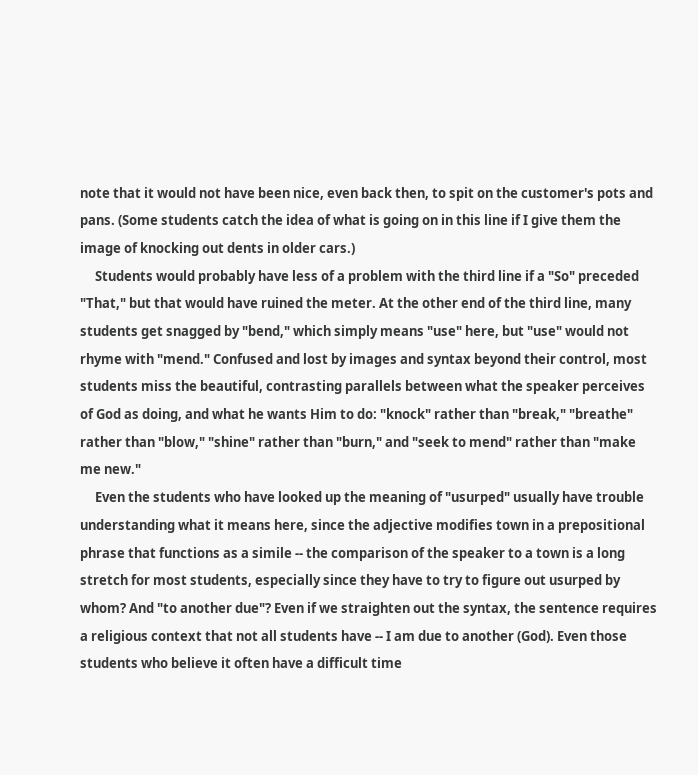note that it would not have been nice, even back then, to spit on the customer's pots and pans. (Some students catch the idea of what is going on in this line if I give them the image of knocking out dents in older cars.)
     Students would probably have less of a problem with the third line if a "So" preceded "That," but that would have ruined the meter. At the other end of the third line, many students get snagged by "bend," which simply means "use" here, but "use" would not rhyme with "mend." Confused and lost by images and syntax beyond their control, most students miss the beautiful, contrasting parallels between what the speaker perceives of God as doing, and what he wants Him to do: "knock" rather than "break," "breathe"  rather than "blow," "shine" rather than "burn," and "seek to mend" rather than "make me new."
     Even the students who have looked up the meaning of "usurped" usually have trouble understanding what it means here, since the adjective modifies town in a prepositional phrase that functions as a simile -- the comparison of the speaker to a town is a long stretch for most students, especially since they have to try to figure out usurped by whom? And "to another due"? Even if we straighten out the syntax, the sentence requires a religious context that not all students have -- I am due to another (God). Even those students who believe it often have a difficult time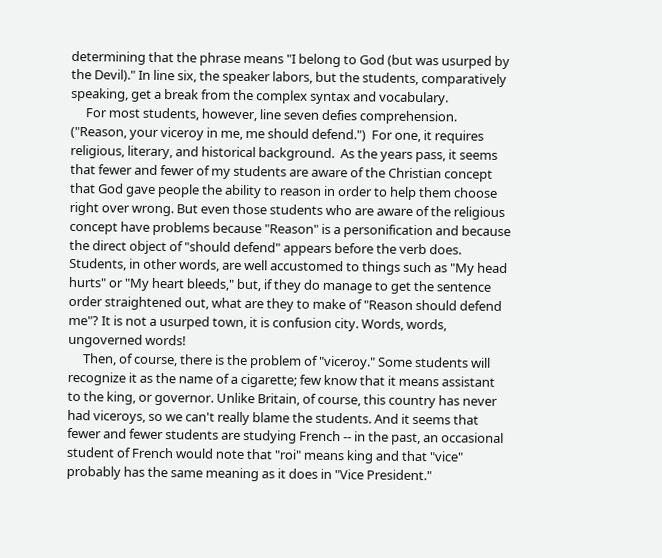determining that the phrase means "I belong to God (but was usurped by the Devil)." In line six, the speaker labors, but the students, comparatively speaking, get a break from the complex syntax and vocabulary.
     For most students, however, line seven defies comprehension. ("Reason, your viceroy in me, me should defend.")  For one, it requires religious, literary, and historical background.  As the years pass, it seems that fewer and fewer of my students are aware of the Christian concept that God gave people the ability to reason in order to help them choose right over wrong. But even those students who are aware of the religious concept have problems because "Reason" is a personification and because the direct object of "should defend" appears before the verb does. Students, in other words, are well accustomed to things such as "My head hurts" or "My heart bleeds," but, if they do manage to get the sentence order straightened out, what are they to make of "Reason should defend me"? It is not a usurped town, it is confusion city. Words, words, ungoverned words!
     Then, of course, there is the problem of "viceroy." Some students will recognize it as the name of a cigarette; few know that it means assistant to the king, or governor. Unlike Britain, of course, this country has never had viceroys, so we can't really blame the students. And it seems that fewer and fewer students are studying French -- in the past, an occasional student of French would note that "roi" means king and that "vice" probably has the same meaning as it does in "Vice President."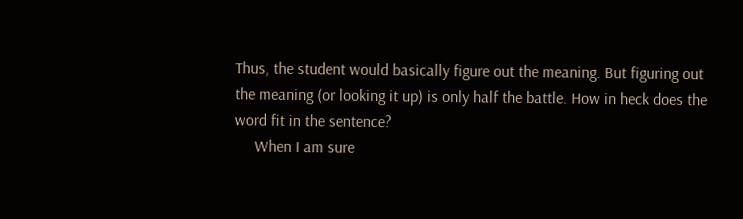Thus, the student would basically figure out the meaning. But figuring out the meaning (or looking it up) is only half the battle. How in heck does the word fit in the sentence?
     When I am sure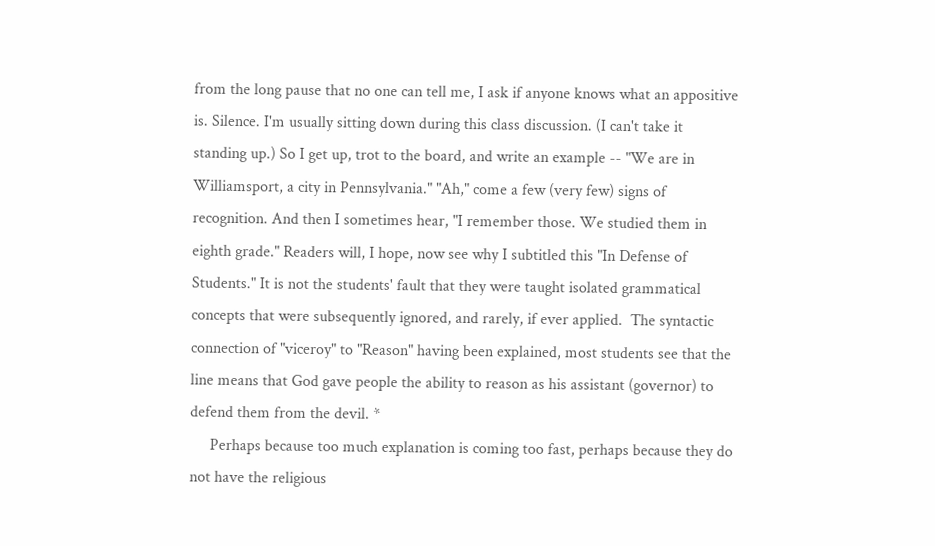from the long pause that no one can tell me, I ask if anyone knows what an appositive is. Silence. I'm usually sitting down during this class discussion. (I can't take it standing up.) So I get up, trot to the board, and write an example -- "We are in Williamsport, a city in Pennsylvania." "Ah," come a few (very few) signs of recognition. And then I sometimes hear, "I remember those. We studied them in eighth grade." Readers will, I hope, now see why I subtitled this "In Defense of Students." It is not the students' fault that they were taught isolated grammatical concepts that were subsequently ignored, and rarely, if ever applied.  The syntactic connection of "viceroy" to "Reason" having been explained, most students see that the line means that God gave people the ability to reason as his assistant (governor) to defend them from the devil. *
     Perhaps because too much explanation is coming too fast, perhaps because they do not have the religious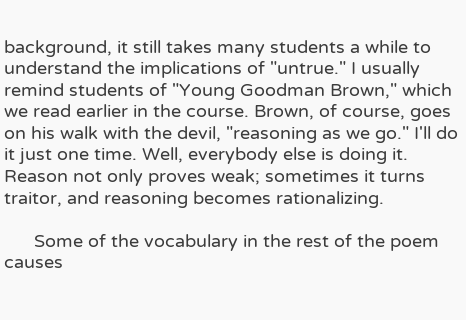background, it still takes many students a while to understand the implications of "untrue." I usually remind students of "Young Goodman Brown," which we read earlier in the course. Brown, of course, goes on his walk with the devil, "reasoning as we go." I'll do it just one time. Well, everybody else is doing it. Reason not only proves weak; sometimes it turns traitor, and reasoning becomes rationalizing.

      Some of the vocabulary in the rest of the poem causes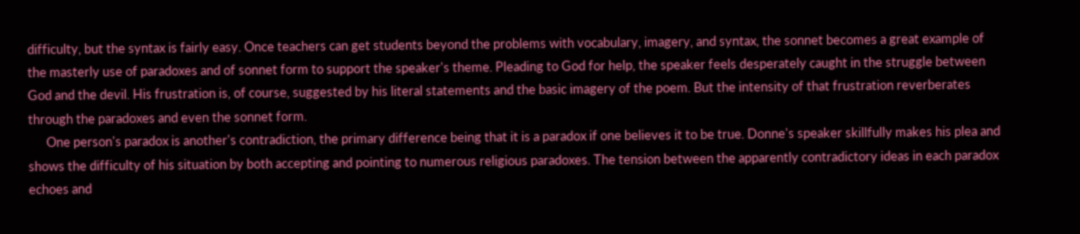difficulty, but the syntax is fairly easy. Once teachers can get students beyond the problems with vocabulary, imagery, and syntax, the sonnet becomes a great example of the masterly use of paradoxes and of sonnet form to support the speaker's theme. Pleading to God for help, the speaker feels desperately caught in the struggle between God and the devil. His frustration is, of course, suggested by his literal statements and the basic imagery of the poem. But the intensity of that frustration reverberates through the paradoxes and even the sonnet form.
      One person's paradox is another's contradiction, the primary difference being that it is a paradox if one believes it to be true. Donne's speaker skillfully makes his plea and shows the difficulty of his situation by both accepting and pointing to numerous religious paradoxes. The tension between the apparently contradictory ideas in each paradox echoes and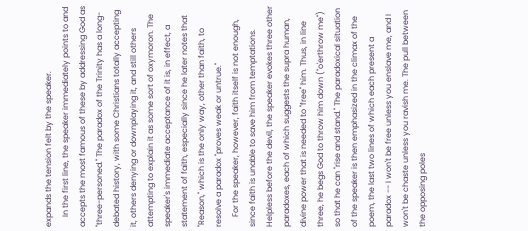expands the tension felt by the speaker.
     In the first line, the speaker immediately points to and accepts the most famous of these by addressing God as "three-personed." The paradox of the Trinity has a long-debated history, with some Christians totally accepting it, others denying or downplaying it, and still others attempting to explain it as some sort of oxymoron. The speaker's immediate acceptance of it is, in effect, a statement of faith, especially since he later notes that "Reason," which is the only way, other than faith, to resolve a paradox "proves weak or untrue."
     For the speaker, however, faith itself is not enough, since faith is unable to save him from temptations. Helpless before the devil, the speaker evokes three other paradoxes, each of which suggests the supra human, divine power that is needed to "free" him. Thus, in line three, he begs God to throw him down ("o'erthrow me") so that he can "rise and stand." The paradoxical situation of the speaker is then emphasized in the climax of the poem, the last two lines of which each present a paradox -- I won't be free unless you enslave me, and I won't be chaste unless you ravish me. The pull between the opposing poles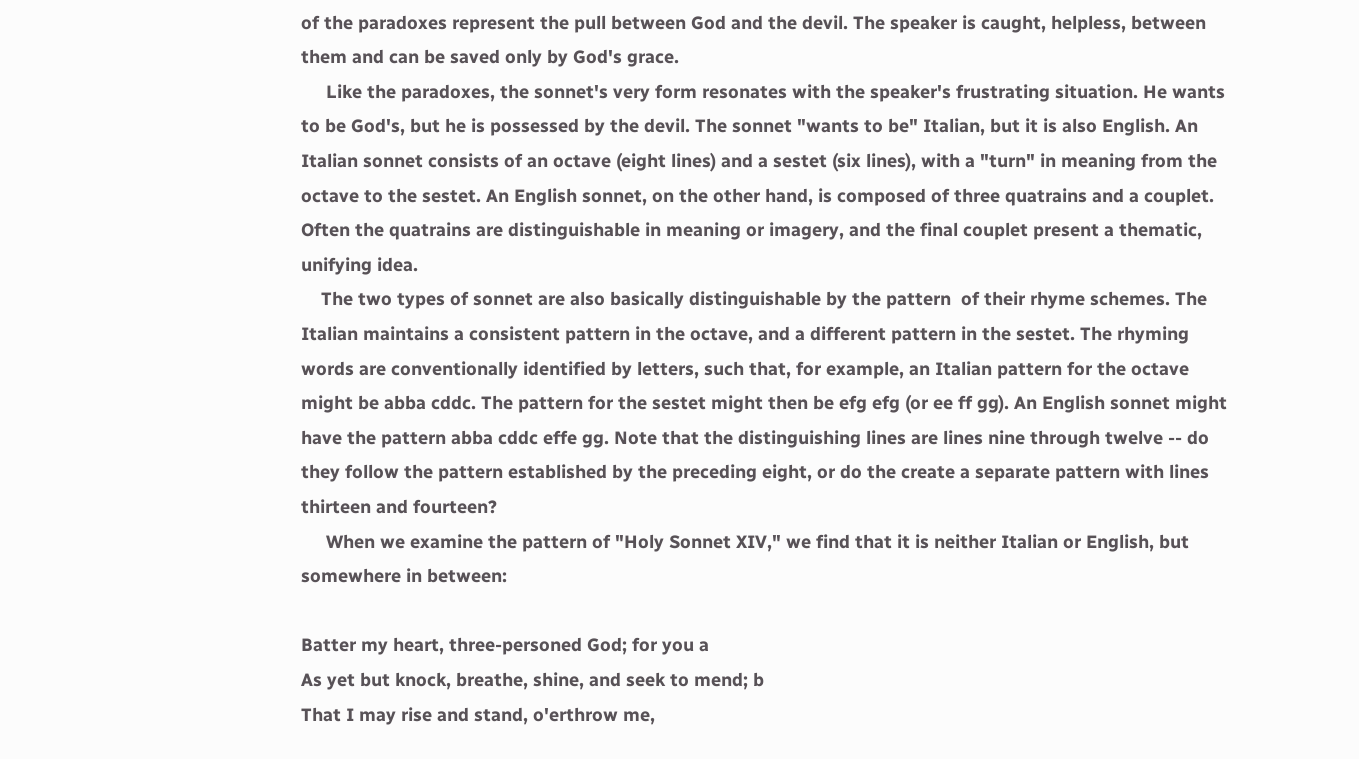of the paradoxes represent the pull between God and the devil. The speaker is caught, helpless, between them and can be saved only by God's grace.
     Like the paradoxes, the sonnet's very form resonates with the speaker's frustrating situation. He wants to be God's, but he is possessed by the devil. The sonnet "wants to be" Italian, but it is also English. An Italian sonnet consists of an octave (eight lines) and a sestet (six lines), with a "turn" in meaning from the octave to the sestet. An English sonnet, on the other hand, is composed of three quatrains and a couplet. Often the quatrains are distinguishable in meaning or imagery, and the final couplet present a thematic, unifying idea.
    The two types of sonnet are also basically distinguishable by the pattern  of their rhyme schemes. The Italian maintains a consistent pattern in the octave, and a different pattern in the sestet. The rhyming words are conventionally identified by letters, such that, for example, an Italian pattern for the octave might be abba cddc. The pattern for the sestet might then be efg efg (or ee ff gg). An English sonnet might have the pattern abba cddc effe gg. Note that the distinguishing lines are lines nine through twelve -- do they follow the pattern established by the preceding eight, or do the create a separate pattern with lines thirteen and fourteen?
     When we examine the pattern of "Holy Sonnet XIV," we find that it is neither Italian or English, but somewhere in between:

Batter my heart, three-personed God; for you a
As yet but knock, breathe, shine, and seek to mend; b
That I may rise and stand, o'erthrow me,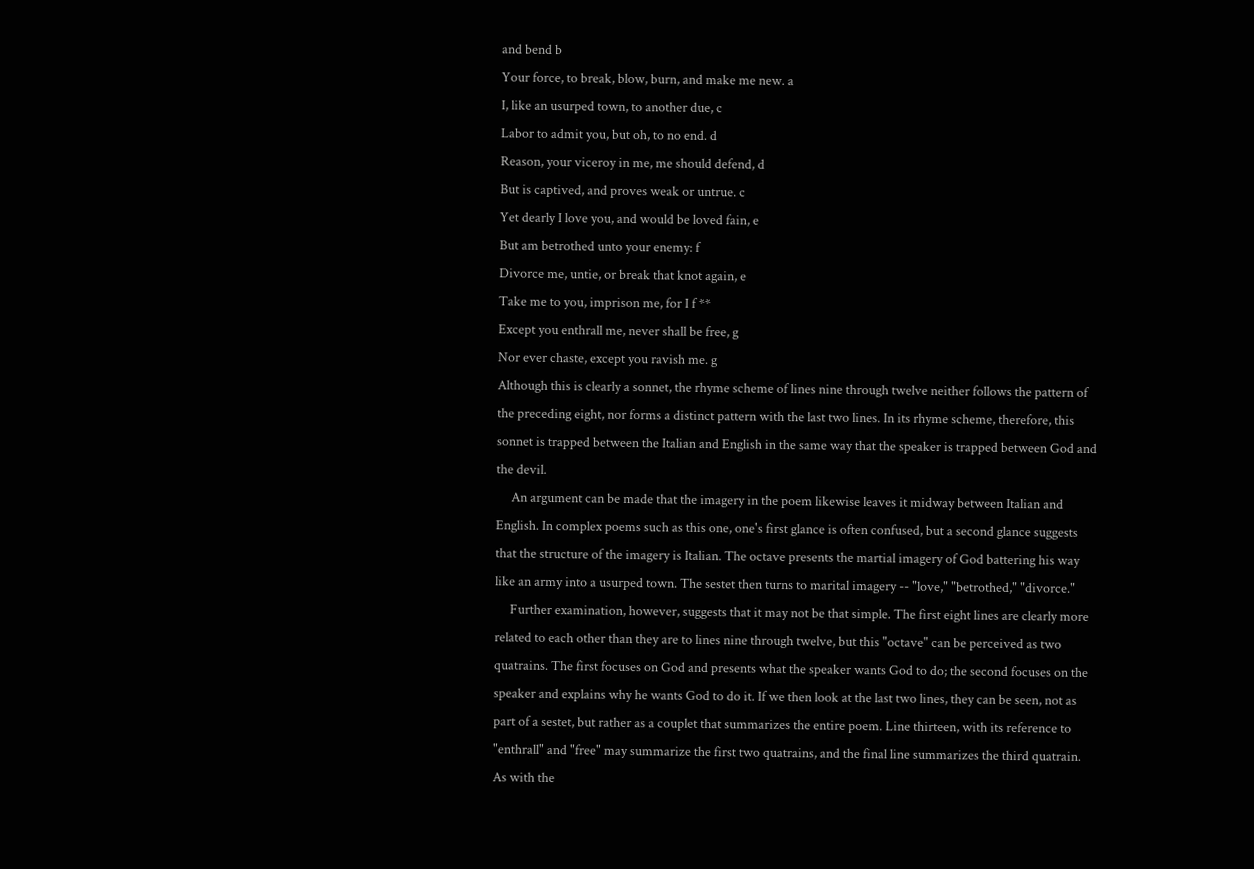and bend b
Your force, to break, blow, burn, and make me new. a
I, like an usurped town, to another due, c
Labor to admit you, but oh, to no end. d
Reason, your viceroy in me, me should defend, d
But is captived, and proves weak or untrue. c
Yet dearly I love you, and would be loved fain, e
But am betrothed unto your enemy: f
Divorce me, untie, or break that knot again, e
Take me to you, imprison me, for I f **
Except you enthrall me, never shall be free, g
Nor ever chaste, except you ravish me. g
Although this is clearly a sonnet, the rhyme scheme of lines nine through twelve neither follows the pattern of the preceding eight, nor forms a distinct pattern with the last two lines. In its rhyme scheme, therefore, this sonnet is trapped between the Italian and English in the same way that the speaker is trapped between God and the devil.
     An argument can be made that the imagery in the poem likewise leaves it midway between Italian and English. In complex poems such as this one, one's first glance is often confused, but a second glance suggests that the structure of the imagery is Italian. The octave presents the martial imagery of God battering his way like an army into a usurped town. The sestet then turns to marital imagery -- "love," "betrothed," "divorce."
     Further examination, however, suggests that it may not be that simple. The first eight lines are clearly more related to each other than they are to lines nine through twelve, but this "octave" can be perceived as two quatrains. The first focuses on God and presents what the speaker wants God to do; the second focuses on the speaker and explains why he wants God to do it. If we then look at the last two lines, they can be seen, not as part of a sestet, but rather as a couplet that summarizes the entire poem. Line thirteen, with its reference to "enthrall" and "free" may summarize the first two quatrains, and the final line summarizes the third quatrain. As with the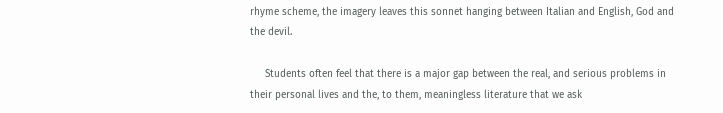rhyme scheme, the imagery leaves this sonnet hanging between Italian and English, God and the devil.

     Students often feel that there is a major gap between the real, and serious problems in their personal lives and the, to them, meaningless literature that we ask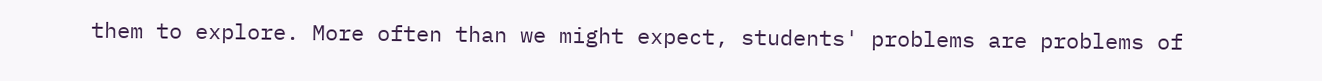them to explore. More often than we might expect, students' problems are problems of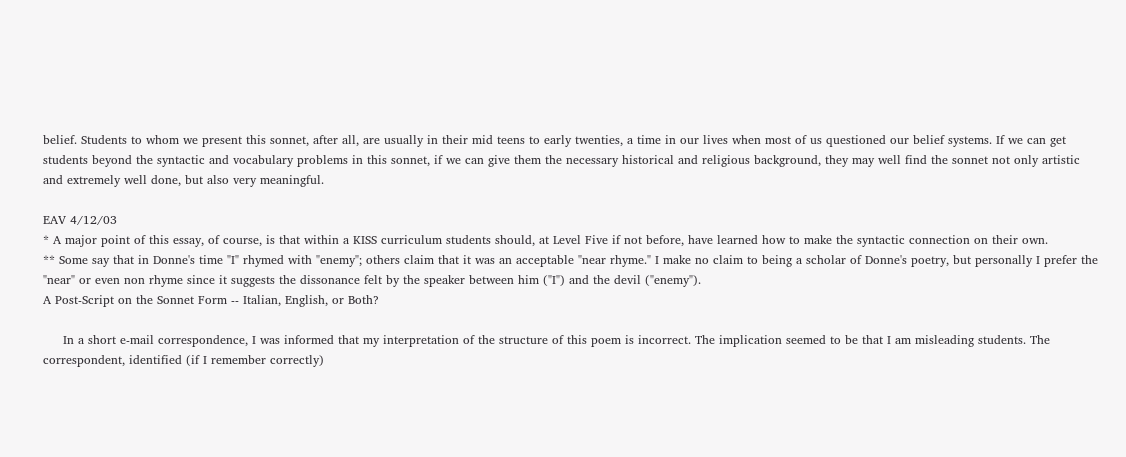belief. Students to whom we present this sonnet, after all, are usually in their mid teens to early twenties, a time in our lives when most of us questioned our belief systems. If we can get students beyond the syntactic and vocabulary problems in this sonnet, if we can give them the necessary historical and religious background, they may well find the sonnet not only artistic and extremely well done, but also very meaningful.

EAV 4/12/03
* A major point of this essay, of course, is that within a KISS curriculum students should, at Level Five if not before, have learned how to make the syntactic connection on their own.
** Some say that in Donne's time "I" rhymed with "enemy"; others claim that it was an acceptable "near rhyme." I make no claim to being a scholar of Donne's poetry, but personally I prefer the "near" or even non rhyme since it suggests the dissonance felt by the speaker between him ("I") and the devil ("enemy").
A Post-Script on the Sonnet Form -- Italian, English, or Both?

     In a short e-mail correspondence, I was informed that my interpretation of the structure of this poem is incorrect. The implication seemed to be that I am misleading students. The correspondent, identified (if I remember correctly)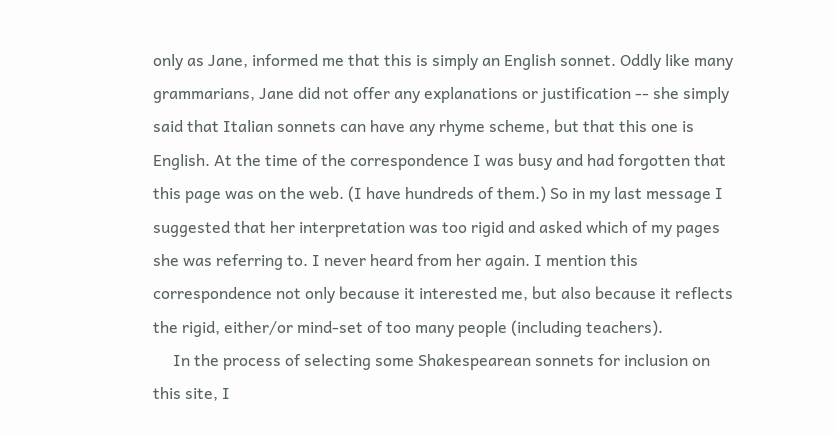only as Jane, informed me that this is simply an English sonnet. Oddly like many grammarians, Jane did not offer any explanations or justification -- she simply said that Italian sonnets can have any rhyme scheme, but that this one is English. At the time of the correspondence I was busy and had forgotten that this page was on the web. (I have hundreds of them.) So in my last message I suggested that her interpretation was too rigid and asked which of my pages she was referring to. I never heard from her again. I mention this correspondence not only because it interested me, but also because it reflects the rigid, either/or mind-set of too many people (including teachers).
     In the process of selecting some Shakespearean sonnets for inclusion on this site, I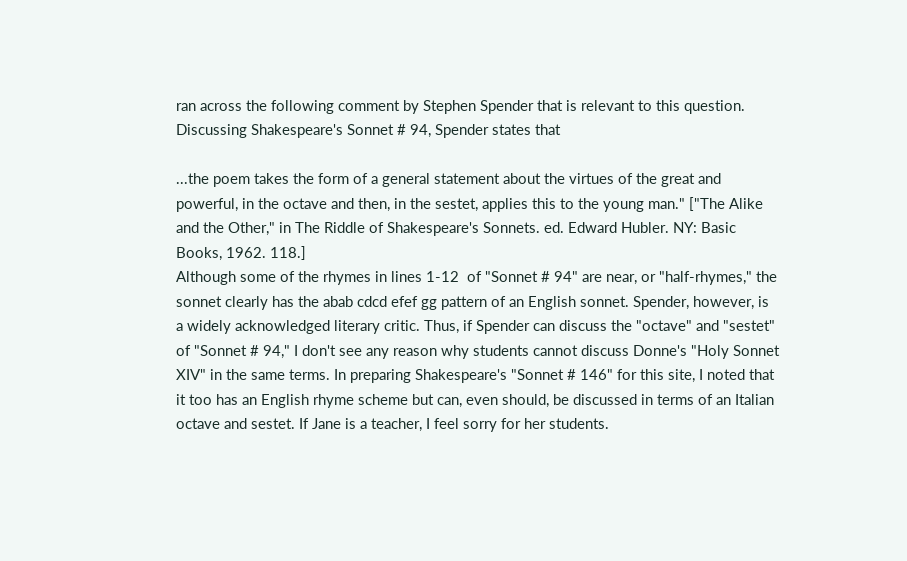ran across the following comment by Stephen Spender that is relevant to this question. Discussing Shakespeare's Sonnet # 94, Spender states that

...the poem takes the form of a general statement about the virtues of the great and powerful, in the octave and then, in the sestet, applies this to the young man." ["The Alike and the Other," in The Riddle of Shakespeare's Sonnets. ed. Edward Hubler. NY: Basic Books, 1962. 118.]
Although some of the rhymes in lines 1-12  of "Sonnet # 94" are near, or "half-rhymes," the sonnet clearly has the abab cdcd efef gg pattern of an English sonnet. Spender, however, is a widely acknowledged literary critic. Thus, if Spender can discuss the "octave" and "sestet" of "Sonnet # 94," I don't see any reason why students cannot discuss Donne's "Holy Sonnet XIV" in the same terms. In preparing Shakespeare's "Sonnet # 146" for this site, I noted that it too has an English rhyme scheme but can, even should, be discussed in terms of an Italian octave and sestet. If Jane is a teacher, I feel sorry for her students.